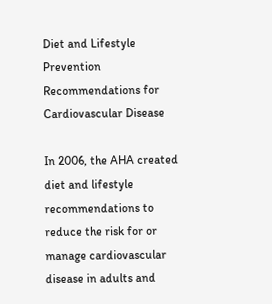Diet and Lifestyle Prevention Recommendations for Cardiovascular Disease

In 2006, the AHA created diet and lifestyle recommendations to reduce the risk for or manage cardiovascular disease in adults and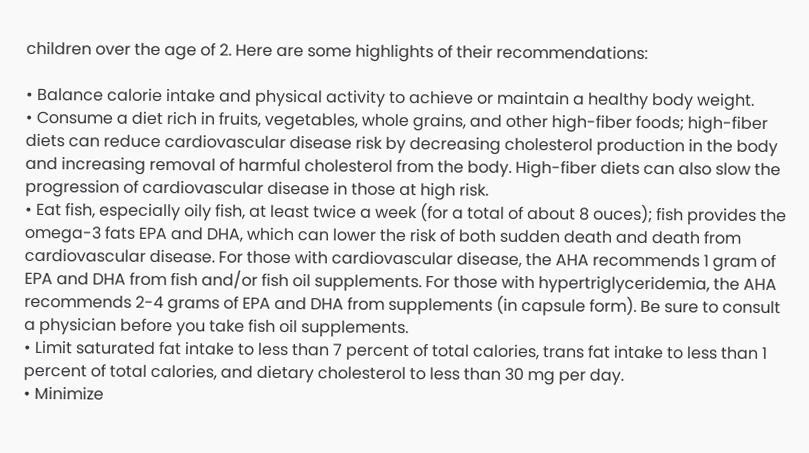children over the age of 2. Here are some highlights of their recommendations:

• Balance calorie intake and physical activity to achieve or maintain a healthy body weight.
• Consume a diet rich in fruits, vegetables, whole grains, and other high-fiber foods; high-fiber diets can reduce cardiovascular disease risk by decreasing cholesterol production in the body and increasing removal of harmful cholesterol from the body. High-fiber diets can also slow the progression of cardiovascular disease in those at high risk.
• Eat fish, especially oily fish, at least twice a week (for a total of about 8 ouces); fish provides the omega-3 fats EPA and DHA, which can lower the risk of both sudden death and death from cardiovascular disease. For those with cardiovascular disease, the AHA recommends 1 gram of EPA and DHA from fish and/or fish oil supplements. For those with hypertriglyceridemia, the AHA recommends 2-4 grams of EPA and DHA from supplements (in capsule form). Be sure to consult a physician before you take fish oil supplements.
• Limit saturated fat intake to less than 7 percent of total calories, trans fat intake to less than 1 percent of total calories, and dietary cholesterol to less than 30 mg per day.
• Minimize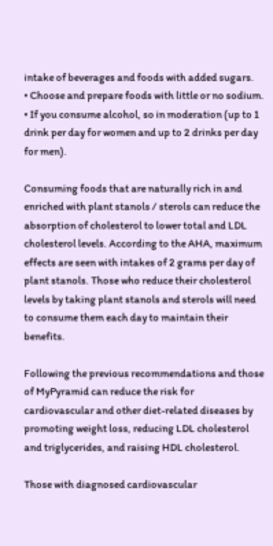intake of beverages and foods with added sugars.
• Choose and prepare foods with little or no sodium.
• If you consume alcohol, so in moderation (up to 1 drink per day for women and up to 2 drinks per day for men).

Consuming foods that are naturally rich in and enriched with plant stanols / sterols can reduce the absorption of cholesterol to lower total and LDL cholesterol levels. According to the AHA, maximum effects are seen with intakes of 2 grams per day of plant stanols. Those who reduce their cholesterol levels by taking plant stanols and sterols will need to consume them each day to maintain their benefits.

Following the previous recommendations and those of MyPyramid can reduce the risk for cardiovascular and other diet-related diseases by promoting weight loss, reducing LDL cholesterol and triglycerides, and raising HDL cholesterol.

Those with diagnosed cardiovascular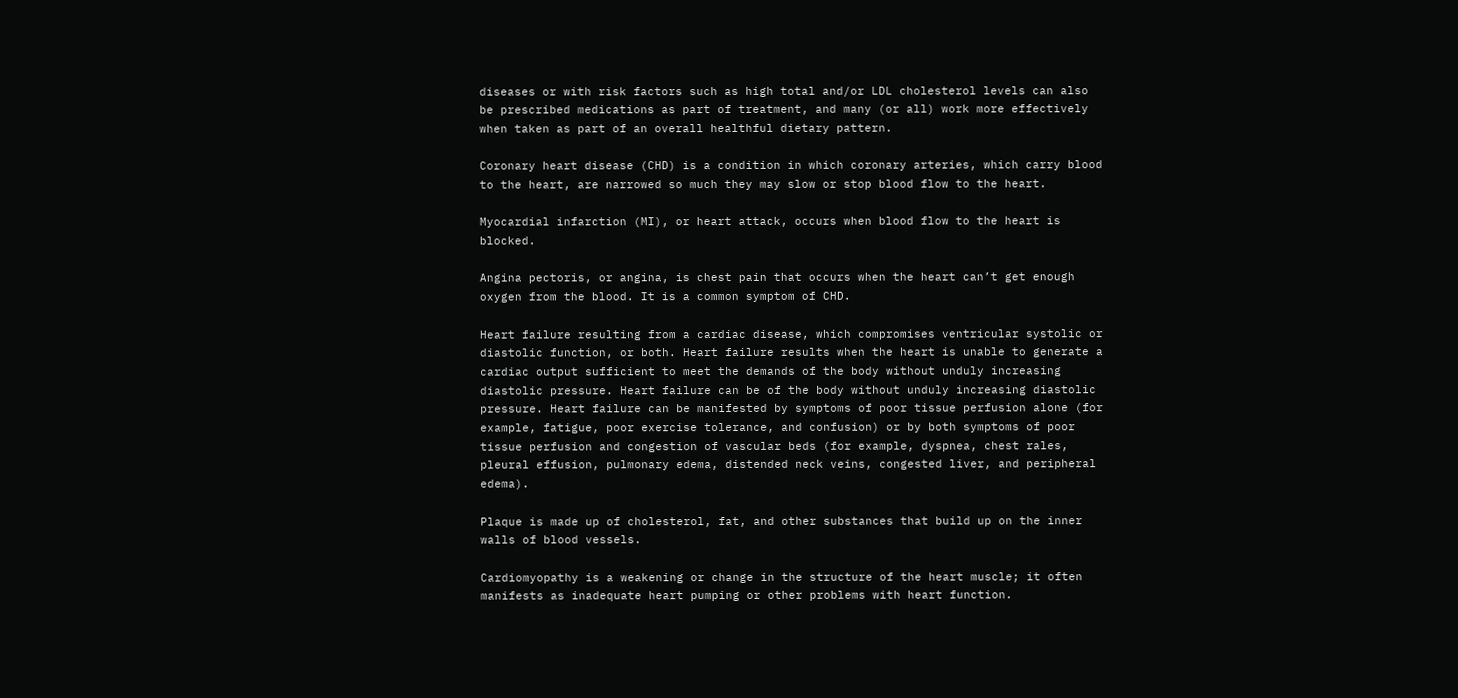diseases or with risk factors such as high total and/or LDL cholesterol levels can also be prescribed medications as part of treatment, and many (or all) work more effectively when taken as part of an overall healthful dietary pattern.

Coronary heart disease (CHD) is a condition in which coronary arteries, which carry blood to the heart, are narrowed so much they may slow or stop blood flow to the heart.

Myocardial infarction (MI), or heart attack, occurs when blood flow to the heart is blocked.

Angina pectoris, or angina, is chest pain that occurs when the heart can’t get enough oxygen from the blood. It is a common symptom of CHD.

Heart failure resulting from a cardiac disease, which compromises ventricular systolic or diastolic function, or both. Heart failure results when the heart is unable to generate a cardiac output sufficient to meet the demands of the body without unduly increasing diastolic pressure. Heart failure can be of the body without unduly increasing diastolic pressure. Heart failure can be manifested by symptoms of poor tissue perfusion alone (for example, fatigue, poor exercise tolerance, and confusion) or by both symptoms of poor tissue perfusion and congestion of vascular beds (for example, dyspnea, chest rales, pleural effusion, pulmonary edema, distended neck veins, congested liver, and peripheral edema).

Plaque is made up of cholesterol, fat, and other substances that build up on the inner walls of blood vessels.

Cardiomyopathy is a weakening or change in the structure of the heart muscle; it often manifests as inadequate heart pumping or other problems with heart function.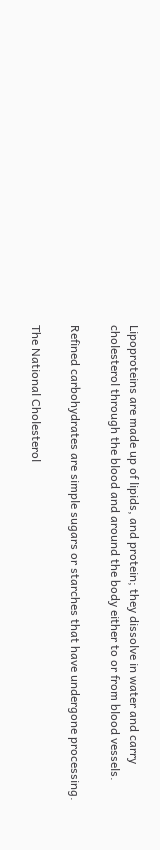Lipoproteins are made up of lipids, and protein; they dissolve in water and carry cholesterol through the blood and around the body either to or from blood vessels.

Refined carbohydrates are simple sugars or starches that have undergone processing.

The National Cholesterol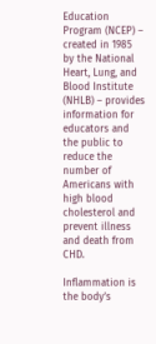Education Program (NCEP) – created in 1985 by the National Heart, Lung, and Blood Institute (NHLB) – provides information for educators and the public to reduce the number of Americans with high blood cholesterol and prevent illness and death from CHD.

Inflammation is the body’s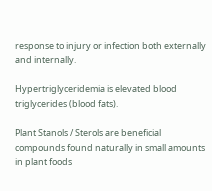response to injury or infection both externally and internally.

Hypertriglyceridemia is elevated blood triglycerides (blood fats).

Plant Stanols / Sterols are beneficial compounds found naturally in small amounts in plant foods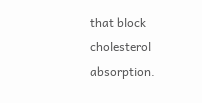that block cholesterol absorption.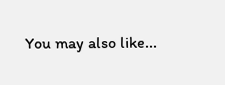You may also like...